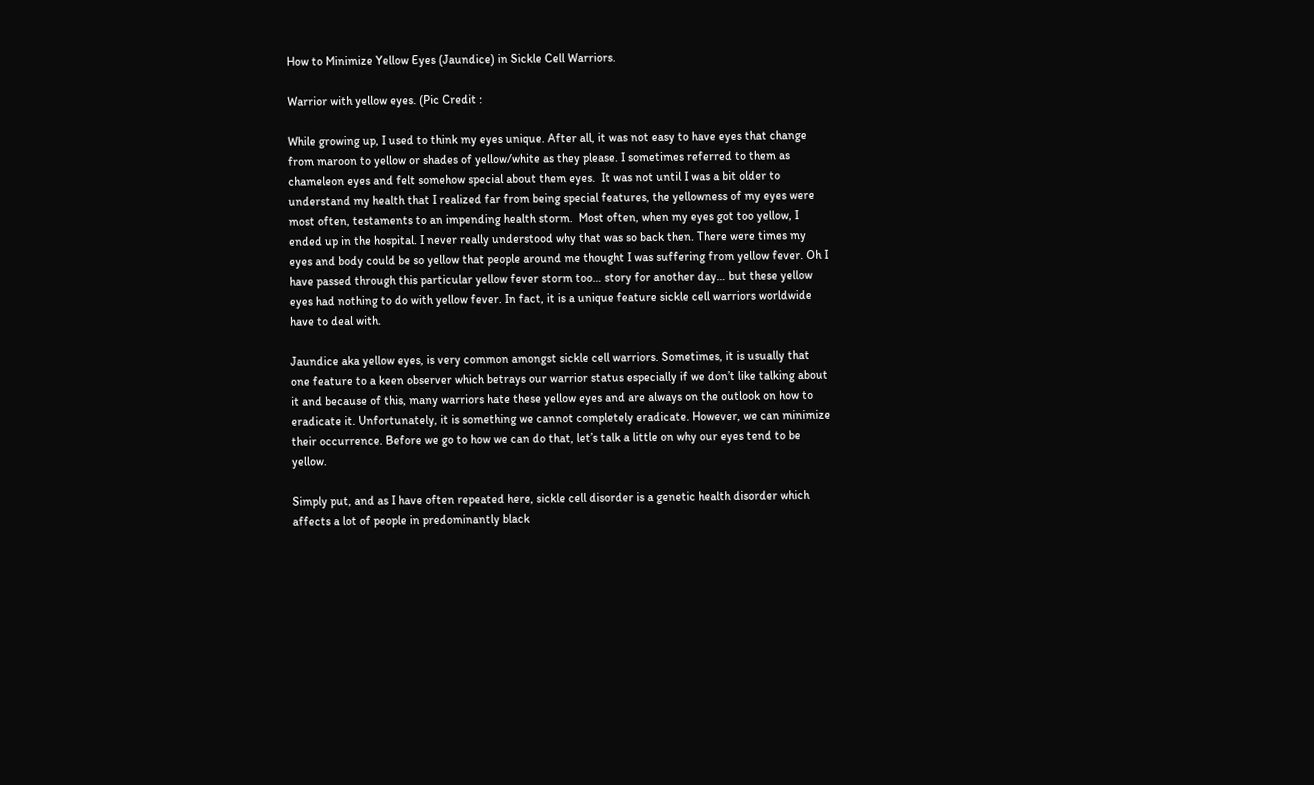How to Minimize Yellow Eyes (Jaundice) in Sickle Cell Warriors.

Warrior with yellow eyes. (Pic Credit :

While growing up, I used to think my eyes unique. After all, it was not easy to have eyes that change from maroon to yellow or shades of yellow/white as they please. I sometimes referred to them as chameleon eyes and felt somehow special about them eyes.  It was not until I was a bit older to understand my health that I realized far from being special features, the yellowness of my eyes were most often, testaments to an impending health storm.  Most often, when my eyes got too yellow, I ended up in the hospital. I never really understood why that was so back then. There were times my eyes and body could be so yellow that people around me thought I was suffering from yellow fever. Oh I have passed through this particular yellow fever storm too… story for another day… but these yellow eyes had nothing to do with yellow fever. In fact, it is a unique feature sickle cell warriors worldwide have to deal with.

Jaundice aka yellow eyes, is very common amongst sickle cell warriors. Sometimes, it is usually that one feature to a keen observer which betrays our warrior status especially if we don’t like talking about it and because of this, many warriors hate these yellow eyes and are always on the outlook on how to eradicate it. Unfortunately, it is something we cannot completely eradicate. However, we can minimize their occurrence. Before we go to how we can do that, let’s talk a little on why our eyes tend to be yellow.

Simply put, and as I have often repeated here, sickle cell disorder is a genetic health disorder which affects a lot of people in predominantly black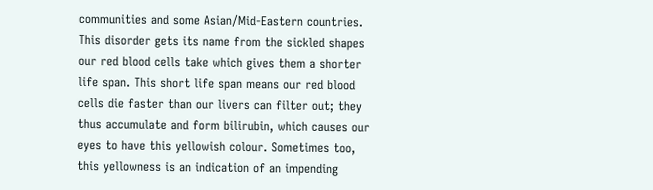communities and some Asian/Mid-Eastern countries. This disorder gets its name from the sickled shapes our red blood cells take which gives them a shorter life span. This short life span means our red blood cells die faster than our livers can filter out; they thus accumulate and form bilirubin, which causes our eyes to have this yellowish colour. Sometimes too, this yellowness is an indication of an impending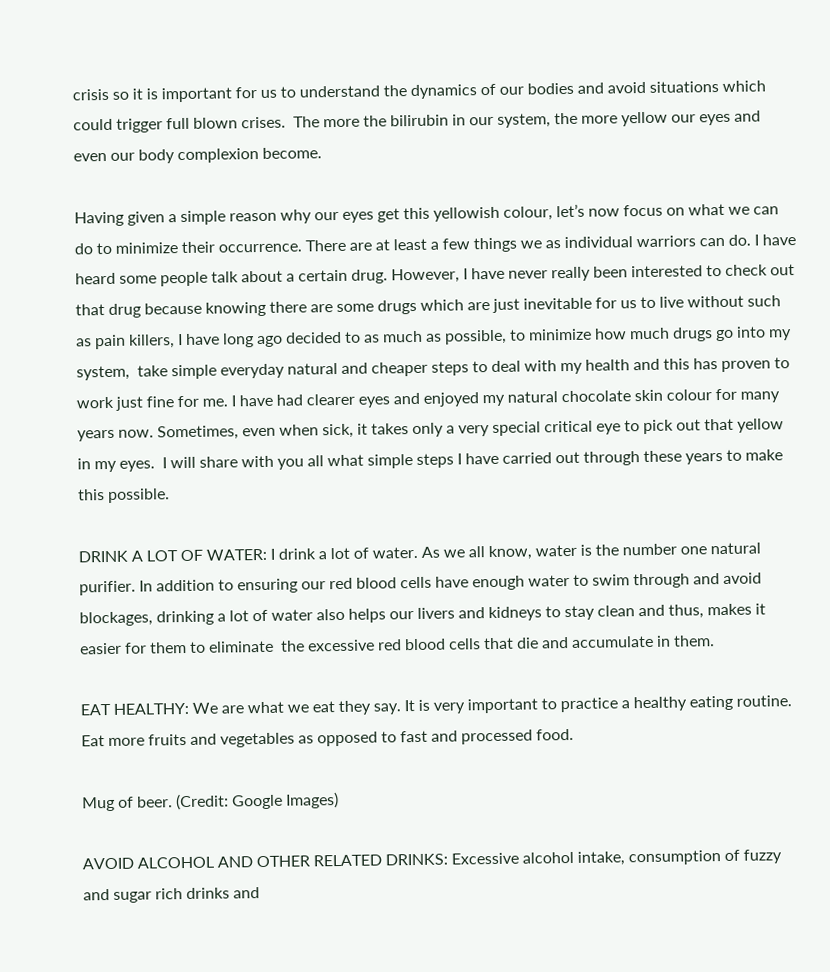crisis so it is important for us to understand the dynamics of our bodies and avoid situations which could trigger full blown crises.  The more the bilirubin in our system, the more yellow our eyes and even our body complexion become.

Having given a simple reason why our eyes get this yellowish colour, let’s now focus on what we can do to minimize their occurrence. There are at least a few things we as individual warriors can do. I have heard some people talk about a certain drug. However, I have never really been interested to check out that drug because knowing there are some drugs which are just inevitable for us to live without such as pain killers, I have long ago decided to as much as possible, to minimize how much drugs go into my system,  take simple everyday natural and cheaper steps to deal with my health and this has proven to work just fine for me. I have had clearer eyes and enjoyed my natural chocolate skin colour for many years now. Sometimes, even when sick, it takes only a very special critical eye to pick out that yellow in my eyes.  I will share with you all what simple steps I have carried out through these years to make this possible.

DRINK A LOT OF WATER: I drink a lot of water. As we all know, water is the number one natural purifier. In addition to ensuring our red blood cells have enough water to swim through and avoid blockages, drinking a lot of water also helps our livers and kidneys to stay clean and thus, makes it easier for them to eliminate  the excessive red blood cells that die and accumulate in them.

EAT HEALTHY: We are what we eat they say. It is very important to practice a healthy eating routine. Eat more fruits and vegetables as opposed to fast and processed food.

Mug of beer. (Credit: Google Images)

AVOID ALCOHOL AND OTHER RELATED DRINKS: Excessive alcohol intake, consumption of fuzzy and sugar rich drinks and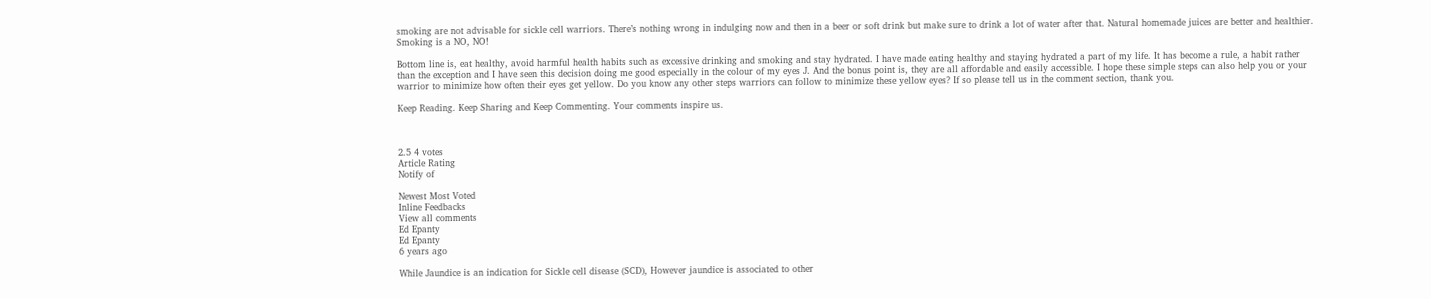smoking are not advisable for sickle cell warriors. There’s nothing wrong in indulging now and then in a beer or soft drink but make sure to drink a lot of water after that. Natural homemade juices are better and healthier. Smoking is a NO, NO!

Bottom line is, eat healthy, avoid harmful health habits such as excessive drinking and smoking and stay hydrated. I have made eating healthy and staying hydrated a part of my life. It has become a rule, a habit rather than the exception and I have seen this decision doing me good especially in the colour of my eyes J. And the bonus point is, they are all affordable and easily accessible. I hope these simple steps can also help you or your warrior to minimize how often their eyes get yellow. Do you know any other steps warriors can follow to minimize these yellow eyes? If so please tell us in the comment section, thank you.

Keep Reading. Keep Sharing and Keep Commenting. Your comments inspire us.



2.5 4 votes
Article Rating
Notify of

Newest Most Voted
Inline Feedbacks
View all comments
Ed Epanty
Ed Epanty
6 years ago

While Jaundice is an indication for Sickle cell disease (SCD), However jaundice is associated to other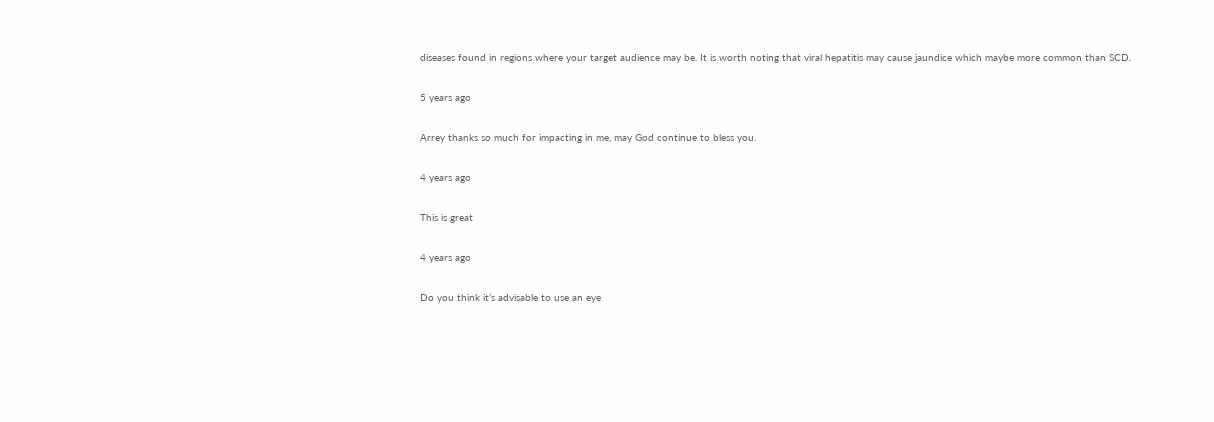diseases found in regions where your target audience may be. It is worth noting that viral hepatitis may cause jaundice which maybe more common than SCD.

5 years ago

Arrey thanks so much for impacting in me, may God continue to bless you.

4 years ago

This is great

4 years ago

Do you think it’s advisable to use an eye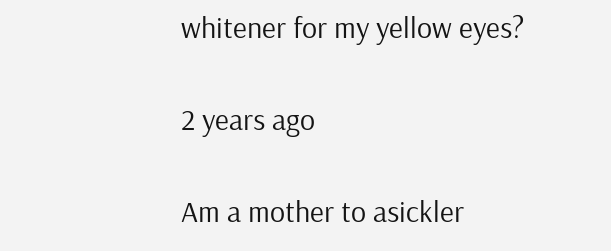whitener for my yellow eyes?

2 years ago

Am a mother to asickler